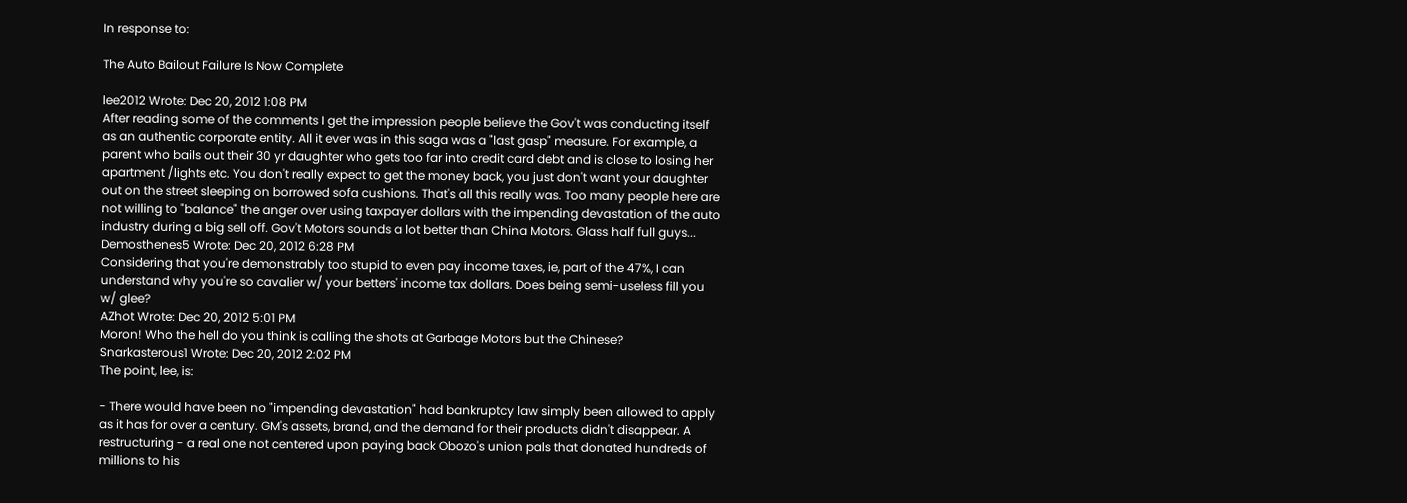In response to:

The Auto Bailout Failure Is Now Complete

lee2012 Wrote: Dec 20, 2012 1:08 PM
After reading some of the comments I get the impression people believe the Gov't was conducting itself as an authentic corporate entity. All it ever was in this saga was a "last gasp" measure. For example, a parent who bails out their 30 yr daughter who gets too far into credit card debt and is close to losing her apartment /lights etc. You don't really expect to get the money back, you just don't want your daughter out on the street sleeping on borrowed sofa cushions. That's all this really was. Too many people here are not willing to "balance" the anger over using taxpayer dollars with the impending devastation of the auto industry during a big sell off. Gov't Motors sounds a lot better than China Motors. Glass half full guys...
Demosthenes5 Wrote: Dec 20, 2012 6:28 PM
Considering that you're demonstrably too stupid to even pay income taxes, ie, part of the 47%, I can understand why you're so cavalier w/ your betters' income tax dollars. Does being semi-useless fill you w/ glee?
AZhot Wrote: Dec 20, 2012 5:01 PM
Moron! Who the hell do you think is calling the shots at Garbage Motors but the Chinese?
Snarkasterous1 Wrote: Dec 20, 2012 2:02 PM
The point, lee, is:

- There would have been no "impending devastation" had bankruptcy law simply been allowed to apply as it has for over a century. GM's assets, brand, and the demand for their products didn't disappear. A restructuring - a real one not centered upon paying back Obozo's union pals that donated hundreds of millions to his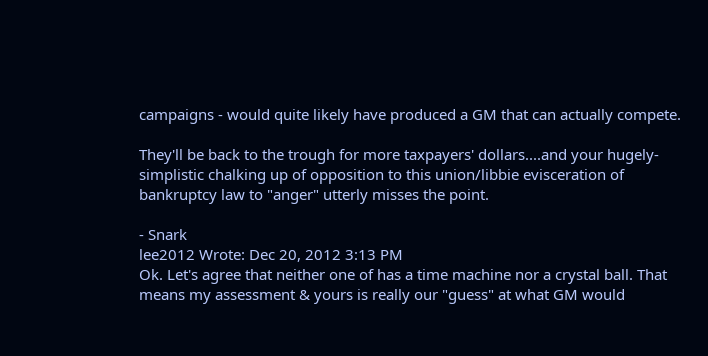campaigns - would quite likely have produced a GM that can actually compete.

They'll be back to the trough for more taxpayers' dollars....and your hugely-simplistic chalking up of opposition to this union/libbie evisceration of bankruptcy law to "anger" utterly misses the point.

- Snark
lee2012 Wrote: Dec 20, 2012 3:13 PM
Ok. Let's agree that neither one of has a time machine nor a crystal ball. That means my assessment & yours is really our "guess" at what GM would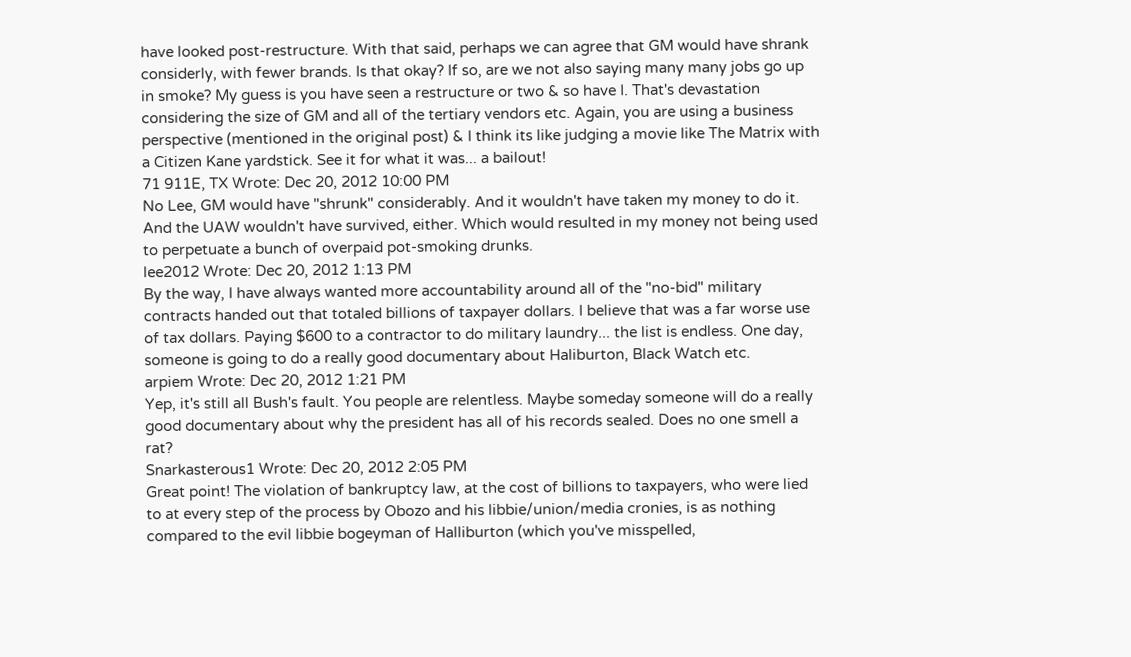have looked post-restructure. With that said, perhaps we can agree that GM would have shrank considerly, with fewer brands. Is that okay? If so, are we not also saying many many jobs go up in smoke? My guess is you have seen a restructure or two & so have I. That's devastation considering the size of GM and all of the tertiary vendors etc. Again, you are using a business perspective (mentioned in the original post) & I think its like judging a movie like The Matrix with a Citizen Kane yardstick. See it for what it was... a bailout!
71 911E, TX Wrote: Dec 20, 2012 10:00 PM
No Lee, GM would have "shrunk" considerably. And it wouldn't have taken my money to do it. And the UAW wouldn't have survived, either. Which would resulted in my money not being used to perpetuate a bunch of overpaid pot-smoking drunks.
lee2012 Wrote: Dec 20, 2012 1:13 PM
By the way, I have always wanted more accountability around all of the "no-bid" military contracts handed out that totaled billions of taxpayer dollars. I believe that was a far worse use of tax dollars. Paying $600 to a contractor to do military laundry... the list is endless. One day, someone is going to do a really good documentary about Haliburton, Black Watch etc.
arpiem Wrote: Dec 20, 2012 1:21 PM
Yep, it's still all Bush's fault. You people are relentless. Maybe someday someone will do a really good documentary about why the president has all of his records sealed. Does no one smell a rat?
Snarkasterous1 Wrote: Dec 20, 2012 2:05 PM
Great point! The violation of bankruptcy law, at the cost of billions to taxpayers, who were lied to at every step of the process by Obozo and his libbie/union/media cronies, is as nothing compared to the evil libbie bogeyman of Halliburton (which you've misspelled,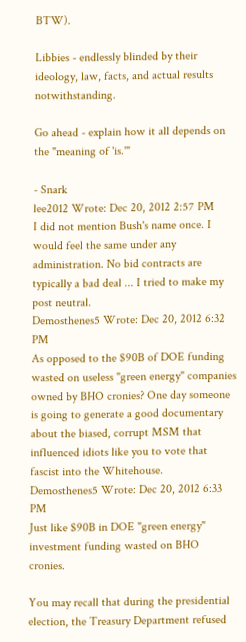BTW).

Libbies - endlessly blinded by their ideology, law, facts, and actual results notwithstanding.

Go ahead - explain how it all depends on the "meaning of 'is.'"

- Snark
lee2012 Wrote: Dec 20, 2012 2:57 PM
I did not mention Bush's name once. I would feel the same under any administration. No bid contracts are typically a bad deal ... I tried to make my post neutral.
Demosthenes5 Wrote: Dec 20, 2012 6:32 PM
As opposed to the $90B of DOE funding wasted on useless "green energy" companies owned by BHO cronies? One day someone is going to generate a good documentary about the biased, corrupt MSM that influenced idiots like you to vote that fascist into the Whitehouse.
Demosthenes5 Wrote: Dec 20, 2012 6:33 PM
Just like $90B in DOE "green energy" investment funding wasted on BHO cronies.

You may recall that during the presidential election, the Treasury Department refused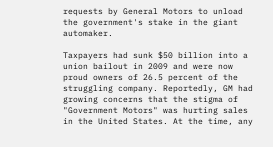requests by General Motors to unload the government's stake in the giant automaker.

Taxpayers had sunk $50 billion into a union bailout in 2009 and were now proud owners of 26.5 percent of the struggling company. Reportedly, GM had growing concerns that the stigma of "Government Motors" was hurting sales in the United States. At the time, any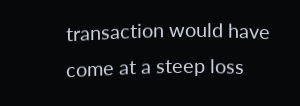transaction would have come at a steep loss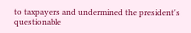to taxpayers and undermined the president's questionable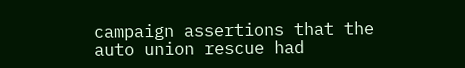campaign assertions that the auto union rescue had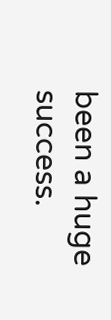been a huge success.